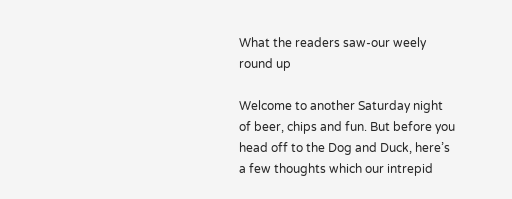What the readers saw-our weely round up

Welcome to another Saturday night of beer, chips and fun. But before you head off to the Dog and Duck, here’s a few thoughts which our intrepid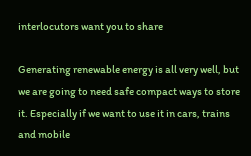interlocutors want you to share

Generating renewable energy is all very well, but we are going to need safe compact ways to store it. Especially if we want to use it in cars, trains and mobile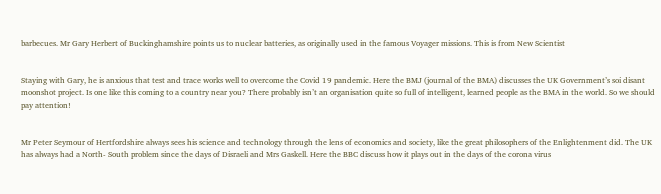barbecues. Mr Gary Herbert of Buckinghamshire points us to nuclear batteries, as originally used in the famous Voyager missions. This is from New Scientist


Staying with Gary, he is anxious that test and trace works well to overcome the Covid 19 pandemic. Here the BMJ (journal of the BMA) discusses the UK Government’s soi disant moonshot project. Is one like this coming to a country near you? There probably isn’t an organisation quite so full of intelligent, learned people as the BMA in the world. So we should pay attention!


Mr Peter Seymour of Hertfordshire always sees his science and technology through the lens of economics and society, like the great philosophers of the Enlightenment did. The UK has always had a North- South problem since the days of Disraeli and Mrs Gaskell. Here the BBC discuss how it plays out in the days of the corona virus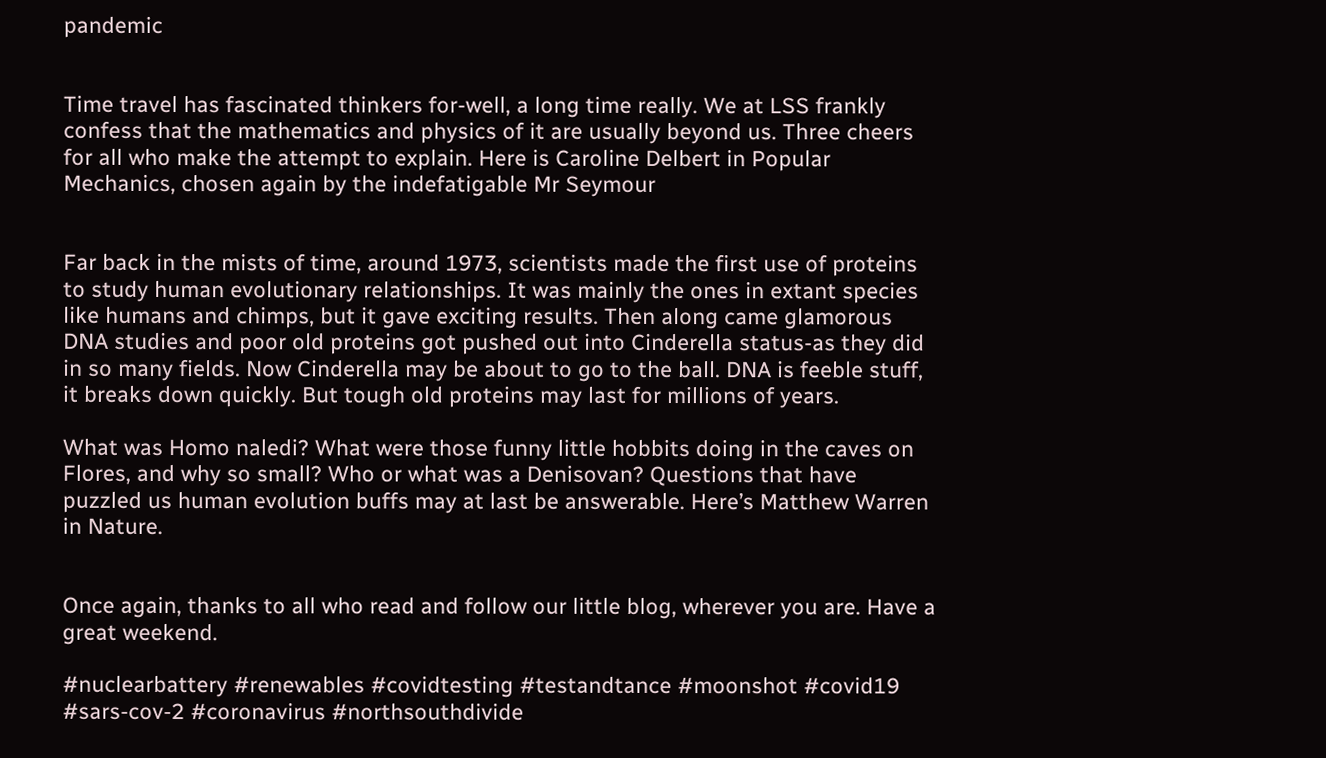pandemic


Time travel has fascinated thinkers for-well, a long time really. We at LSS frankly confess that the mathematics and physics of it are usually beyond us. Three cheers for all who make the attempt to explain. Here is Caroline Delbert in Popular Mechanics, chosen again by the indefatigable Mr Seymour


Far back in the mists of time, around 1973, scientists made the first use of proteins to study human evolutionary relationships. It was mainly the ones in extant species like humans and chimps, but it gave exciting results. Then along came glamorous DNA studies and poor old proteins got pushed out into Cinderella status-as they did in so many fields. Now Cinderella may be about to go to the ball. DNA is feeble stuff, it breaks down quickly. But tough old proteins may last for millions of years.

What was Homo naledi? What were those funny little hobbits doing in the caves on Flores, and why so small? Who or what was a Denisovan? Questions that have puzzled us human evolution buffs may at last be answerable. Here’s Matthew Warren in Nature.


Once again, thanks to all who read and follow our little blog, wherever you are. Have a great weekend.

#nuclearbattery #renewables #covidtesting #testandtance #moonshot #covid19 #sars-cov-2 #coronavirus #northsouthdivide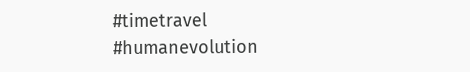#timetravel #humanevolution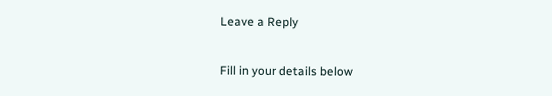Leave a Reply

Fill in your details below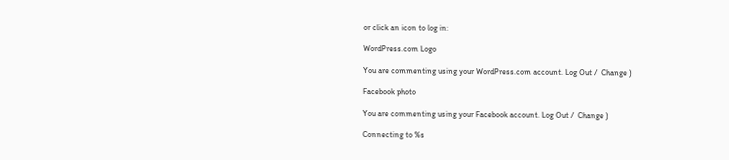or click an icon to log in:

WordPress.com Logo

You are commenting using your WordPress.com account. Log Out /  Change )

Facebook photo

You are commenting using your Facebook account. Log Out /  Change )

Connecting to %s